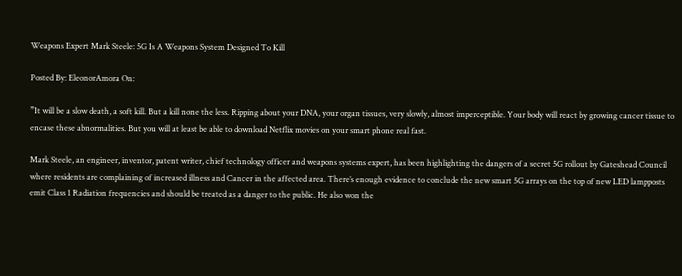Weapons Expert Mark Steele: 5G Is A Weapons System Designed To Kill

Posted By: EleonorAmora On:

”It will be a slow death, a soft kill. But a kill none the less. Ripping about your DNA, your organ tissues, very slowly, almost imperceptible. Your body will react by growing cancer tissue to encase these abnormalities. But you will at least be able to download Netflix movies on your smart phone real fast.

Mark Steele, an engineer, inventor, patent writer, chief technology officer and weapons systems expert, has been highlighting the dangers of a secret 5G rollout by Gateshead Council where residents are complaining of increased illness and Cancer in the affected area. There’s enough evidence to conclude the new smart 5G arrays on the top of new LED lampposts emit Class 1 Radiation frequencies and should be treated as a danger to the public. He also won the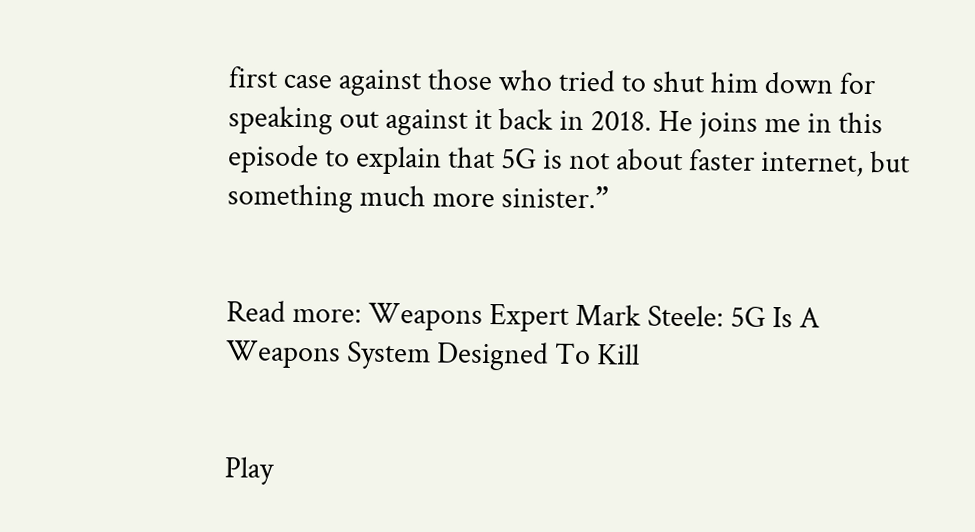first case against those who tried to shut him down for speaking out against it back in 2018. He joins me in this episode to explain that 5G is not about faster internet, but something much more sinister.”


Read more: Weapons Expert Mark Steele: 5G Is A Weapons System Designed To Kill


Play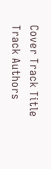Cover Track Title
Track Authors